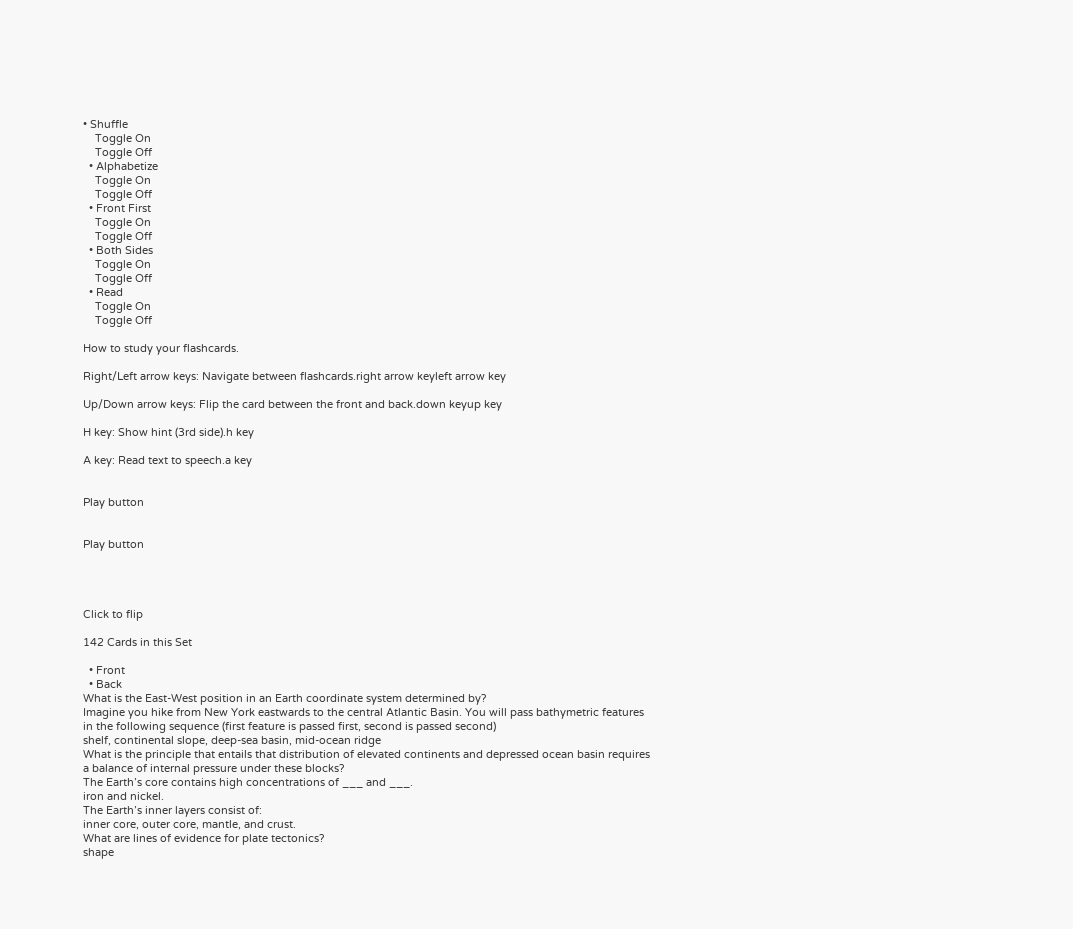• Shuffle
    Toggle On
    Toggle Off
  • Alphabetize
    Toggle On
    Toggle Off
  • Front First
    Toggle On
    Toggle Off
  • Both Sides
    Toggle On
    Toggle Off
  • Read
    Toggle On
    Toggle Off

How to study your flashcards.

Right/Left arrow keys: Navigate between flashcards.right arrow keyleft arrow key

Up/Down arrow keys: Flip the card between the front and back.down keyup key

H key: Show hint (3rd side).h key

A key: Read text to speech.a key


Play button


Play button




Click to flip

142 Cards in this Set

  • Front
  • Back
What is the East-West position in an Earth coordinate system determined by?
Imagine you hike from New York eastwards to the central Atlantic Basin. You will pass bathymetric features in the following sequence (first feature is passed first, second is passed second)
shelf, continental slope, deep-sea basin, mid-ocean ridge
What is the principle that entails that distribution of elevated continents and depressed ocean basin requires a balance of internal pressure under these blocks?
The Earth’s core contains high concentrations of ___ and ___.
iron and nickel.
The Earth’s inner layers consist of:
inner core, outer core, mantle, and crust.
What are lines of evidence for plate tectonics?
shape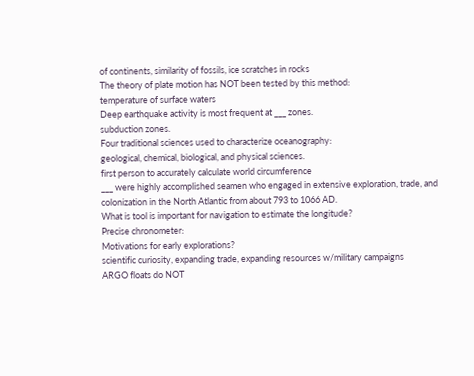of continents, similarity of fossils, ice scratches in rocks
The theory of plate motion has NOT been tested by this method:
temperature of surface waters
Deep earthquake activity is most frequent at ___ zones.
subduction zones.
Four traditional sciences used to characterize oceanography:
geological, chemical, biological, and physical sciences.
first person to accurately calculate world circumference
___ were highly accomplished seamen who engaged in extensive exploration, trade, and colonization in the North Atlantic from about 793 to 1066 AD.
What is tool is important for navigation to estimate the longitude?
Precise chronometer:
Motivations for early explorations?
scientific curiosity, expanding trade, expanding resources w/military campaigns
ARGO floats do NOT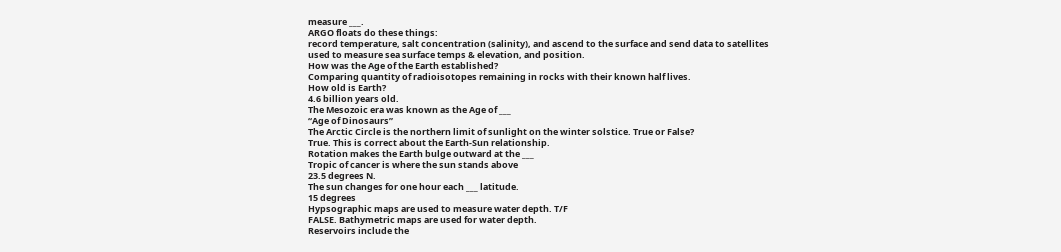measure ___.
ARGO floats do these things:
record temperature, salt concentration (salinity), and ascend to the surface and send data to satellites
used to measure sea surface temps & elevation, and position.
How was the Age of the Earth established?
Comparing quantity of radioisotopes remaining in rocks with their known half lives.
How old is Earth?
4.6 billion years old.
The Mesozoic era was known as the Age of ___
“Age of Dinosaurs”
The Arctic Circle is the northern limit of sunlight on the winter solstice. True or False?
True. This is correct about the Earth-Sun relationship.
Rotation makes the Earth bulge outward at the ___
Tropic of cancer is where the sun stands above
23.5 degrees N.
The sun changes for one hour each ___ latitude.
15 degrees
Hypsographic maps are used to measure water depth. T/F
FALSE. Bathymetric maps are used for water depth.
Reservoirs include the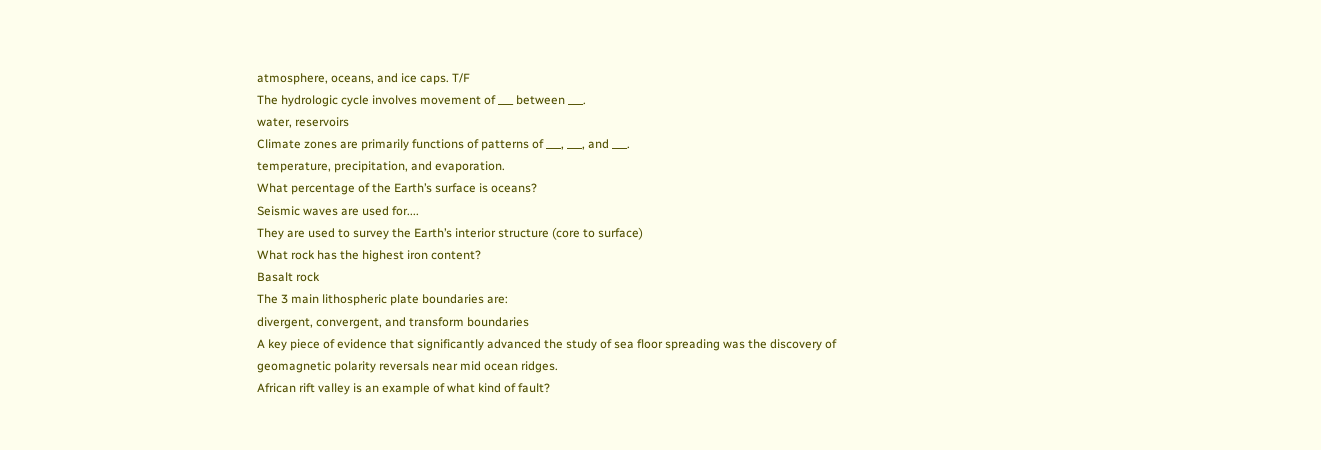atmosphere, oceans, and ice caps. T/F
The hydrologic cycle involves movement of ___ between ___.
water, reservoirs
Climate zones are primarily functions of patterns of ___, ___, and ___.
temperature, precipitation, and evaporation.
What percentage of the Earth’s surface is oceans?
Seismic waves are used for....
They are used to survey the Earth’s interior structure (core to surface)
What rock has the highest iron content?
Basalt rock
The 3 main lithospheric plate boundaries are:
divergent, convergent, and transform boundaries
A key piece of evidence that significantly advanced the study of sea floor spreading was the discovery of
geomagnetic polarity reversals near mid ocean ridges.
African rift valley is an example of what kind of fault?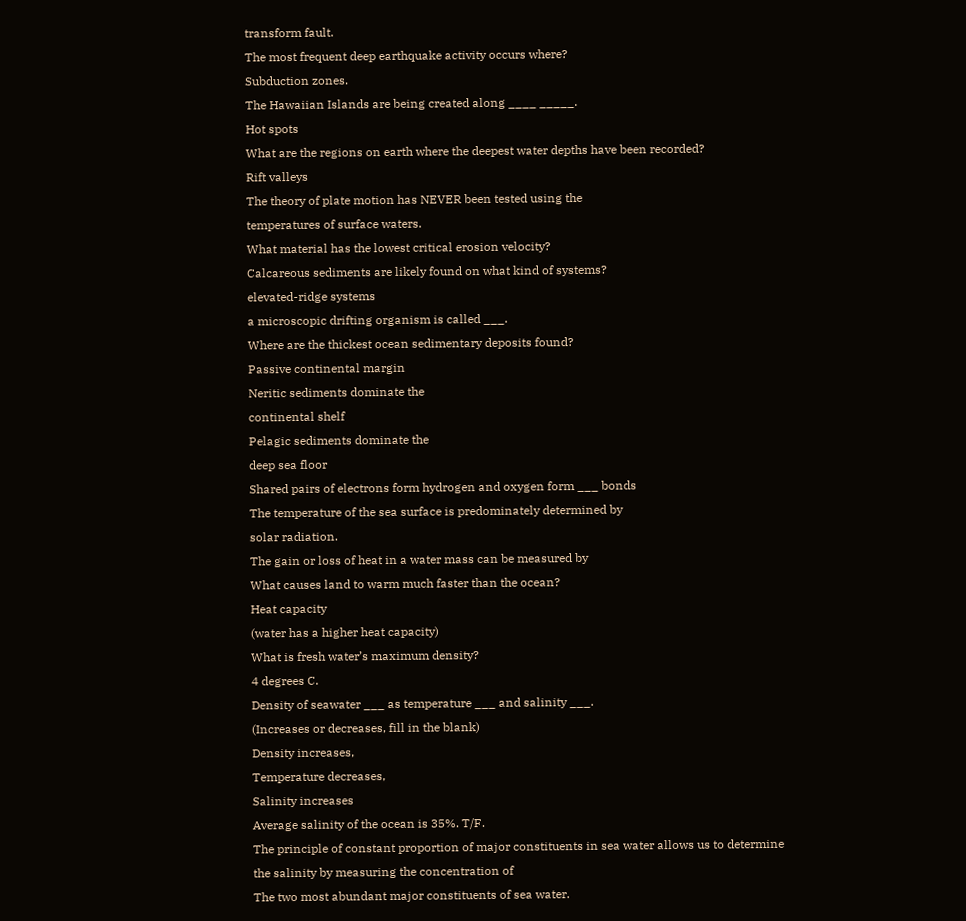transform fault.
The most frequent deep earthquake activity occurs where?
Subduction zones.
The Hawaiian Islands are being created along ____ _____.
Hot spots
What are the regions on earth where the deepest water depths have been recorded?
Rift valleys
The theory of plate motion has NEVER been tested using the
temperatures of surface waters.
What material has the lowest critical erosion velocity?
Calcareous sediments are likely found on what kind of systems?
elevated-ridge systems
a microscopic drifting organism is called ___.
Where are the thickest ocean sedimentary deposits found?
Passive continental margin
Neritic sediments dominate the
continental shelf
Pelagic sediments dominate the
deep sea floor
Shared pairs of electrons form hydrogen and oxygen form ___ bonds
The temperature of the sea surface is predominately determined by
solar radiation.
The gain or loss of heat in a water mass can be measured by
What causes land to warm much faster than the ocean?
Heat capacity
(water has a higher heat capacity)
What is fresh water’s maximum density?
4 degrees C.
Density of seawater ___ as temperature ___ and salinity ___.
(Increases or decreases, fill in the blank)
Density increases,
Temperature decreases,
Salinity increases
Average salinity of the ocean is 35%. T/F.
The principle of constant proportion of major constituents in sea water allows us to determine the salinity by measuring the concentration of
The two most abundant major constituents of sea water.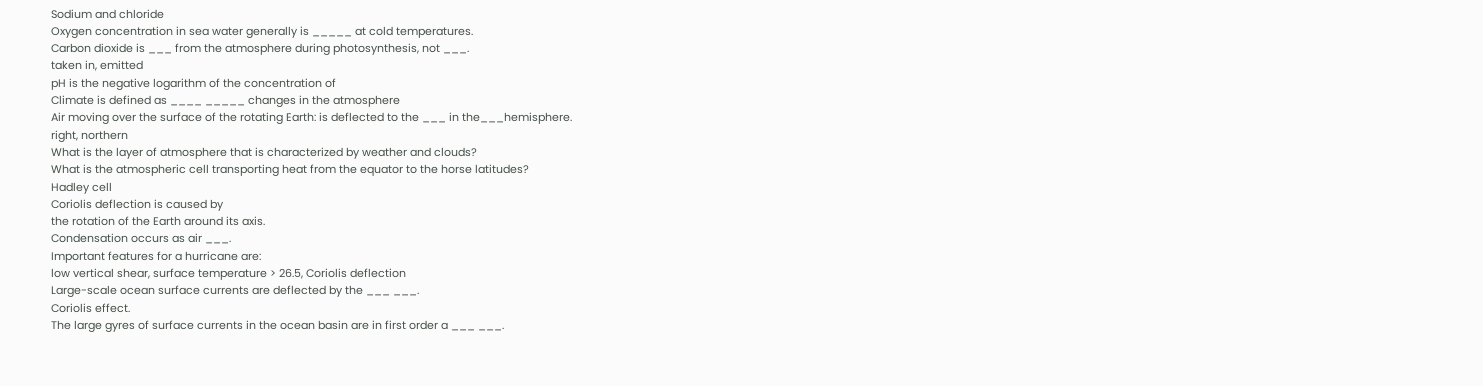Sodium and chloride
Oxygen concentration in sea water generally is _____ at cold temperatures.
Carbon dioxide is ___ from the atmosphere during photosynthesis, not ___.
taken in, emitted
pH is the negative logarithm of the concentration of
Climate is defined as ____ _____ changes in the atmosphere
Air moving over the surface of the rotating Earth: is deflected to the ___ in the___hemisphere.
right, northern
What is the layer of atmosphere that is characterized by weather and clouds?
What is the atmospheric cell transporting heat from the equator to the horse latitudes?
Hadley cell
Coriolis deflection is caused by
the rotation of the Earth around its axis.
Condensation occurs as air ___.
Important features for a hurricane are:
low vertical shear, surface temperature > 26.5, Coriolis deflection
Large-scale ocean surface currents are deflected by the ___ ___.
Coriolis effect.
The large gyres of surface currents in the ocean basin are in first order a ___ ___.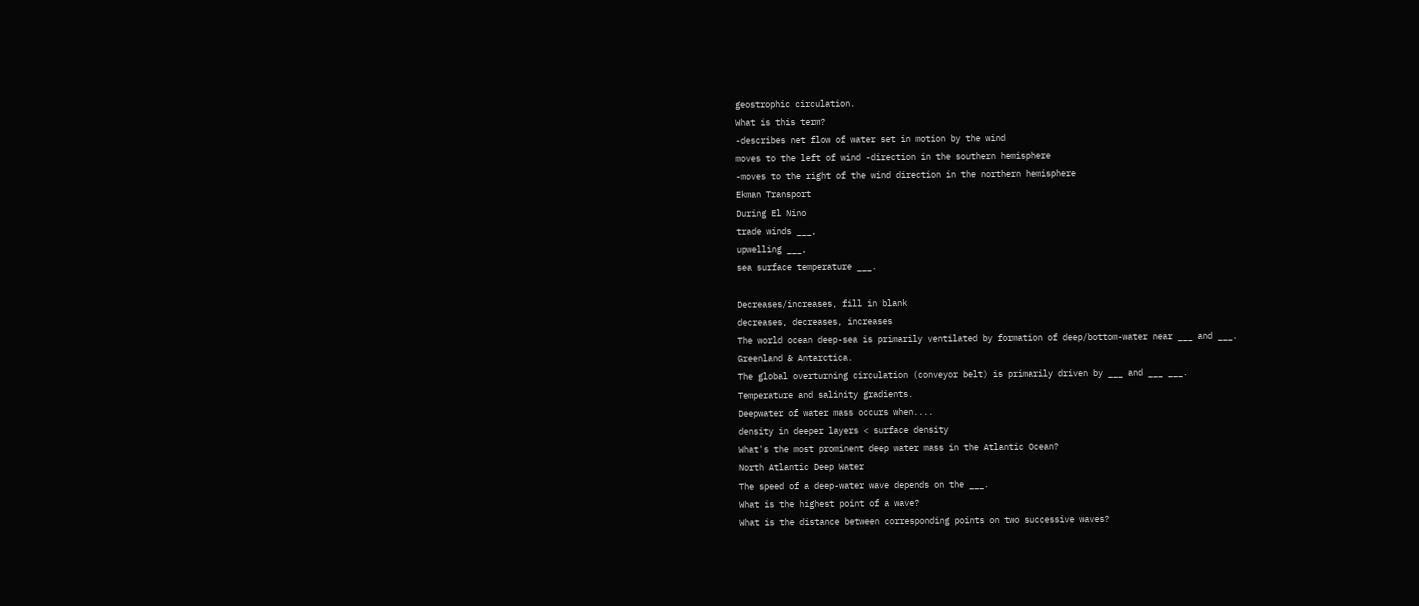geostrophic circulation.
What is this term?
-describes net flow of water set in motion by the wind
moves to the left of wind -direction in the southern hemisphere
-moves to the right of the wind direction in the northern hemisphere
Ekman Transport
During El Nino
trade winds ___,
upwelling ___,
sea surface temperature ___.

Decreases/increases, fill in blank
decreases, decreases, increases
The world ocean deep-sea is primarily ventilated by formation of deep/bottom-water near ___ and ___.
Greenland & Antarctica.
The global overturning circulation (conveyor belt) is primarily driven by ___ and ___ ___.
Temperature and salinity gradients.
Deepwater of water mass occurs when....
density in deeper layers < surface density
What's the most prominent deep water mass in the Atlantic Ocean?
North Atlantic Deep Water
The speed of a deep-water wave depends on the ___.
What is the highest point of a wave?
What is the distance between corresponding points on two successive waves?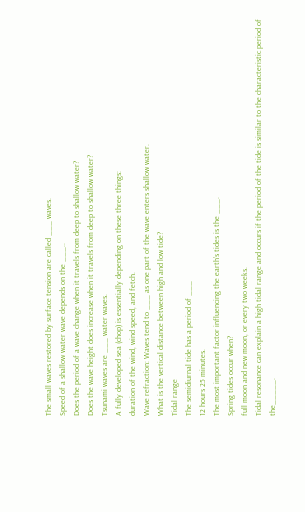The small waves restored by surface tension are called ___ waves.
Speed of a shallow water wave depends on the ___..
Does the period of a wave change when it travels from deep to shallow water?
Does the wave height does increase when it travels from deep to shallow water?
Tsunami waves are ___ water waves.
A fully developed sea (chop) is essentially depending on these three things:
duration of the wind, wind speed, and fetch.
Wave refraction: Waves tend to ___ as one part of the wave enters shallow water.
What is the vertical distance between high and low tide?
Tidal range
The semidiurnal tide has a period of ___
12 hours 25 minutes.
The most important factor influencing the earth’s tides is the ___.
Spring tides occur when?
full moon and new moon, or every two weeks.
Tidal resonance can explain a high tidal range and occurs if the period of the tide is similar to the characteristic period of the_____.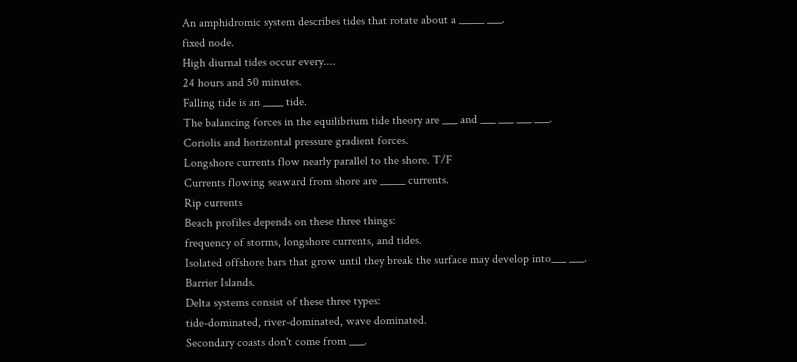An amphidromic system describes tides that rotate about a _____ ___.
fixed node.
High diurnal tides occur every....
24 hours and 50 minutes.
Falling tide is an ____ tide.
The balancing forces in the equilibrium tide theory are ___ and ___ ___ ___ ___.
Coriolis and horizontal pressure gradient forces.
Longshore currents flow nearly parallel to the shore. T/F
Currents flowing seaward from shore are _____ currents.
Rip currents
Beach profiles depends on these three things:
frequency of storms, longshore currents, and tides.
Isolated offshore bars that grow until they break the surface may develop into___ ___.
Barrier Islands.
Delta systems consist of these three types:
tide-dominated, river-dominated, wave dominated.
Secondary coasts don't come from ___.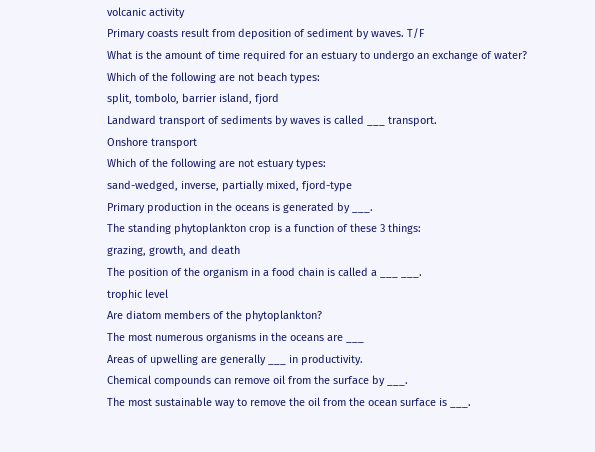volcanic activity
Primary coasts result from deposition of sediment by waves. T/F
What is the amount of time required for an estuary to undergo an exchange of water?
Which of the following are not beach types:
split, tombolo, barrier island, fjord
Landward transport of sediments by waves is called ___ transport.
Onshore transport
Which of the following are not estuary types:
sand-wedged, inverse, partially mixed, fjord-type
Primary production in the oceans is generated by ___.
The standing phytoplankton crop is a function of these 3 things:
grazing, growth, and death
The position of the organism in a food chain is called a ___ ___.
trophic level
Are diatom members of the phytoplankton?
The most numerous organisms in the oceans are ___
Areas of upwelling are generally ___ in productivity.
Chemical compounds can remove oil from the surface by ___.
The most sustainable way to remove the oil from the ocean surface is ___.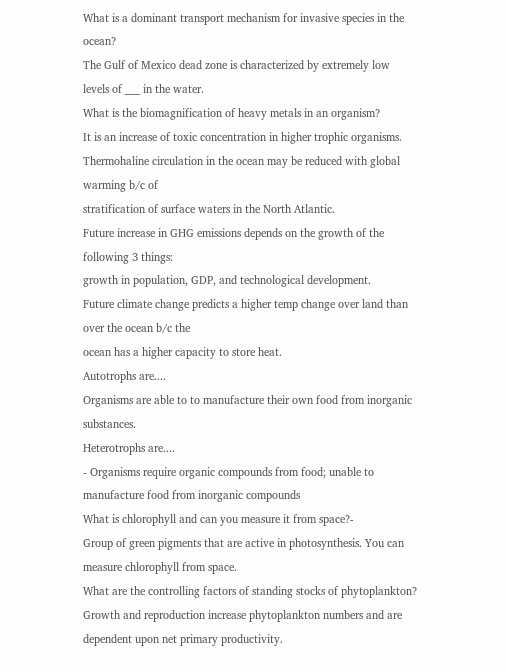What is a dominant transport mechanism for invasive species in the ocean?
The Gulf of Mexico dead zone is characterized by extremely low levels of ___ in the water.
What is the biomagnification of heavy metals in an organism?
It is an increase of toxic concentration in higher trophic organisms.
Thermohaline circulation in the ocean may be reduced with global warming b/c of
stratification of surface waters in the North Atlantic.
Future increase in GHG emissions depends on the growth of the following 3 things:
growth in population, GDP, and technological development.
Future climate change predicts a higher temp change over land than over the ocean b/c the
ocean has a higher capacity to store heat.
Autotrophs are....
Organisms are able to to manufacture their own food from inorganic substances.
Heterotrophs are....
- Organisms require organic compounds from food; unable to manufacture food from inorganic compounds
What is chlorophyll and can you measure it from space?-
Group of green pigments that are active in photosynthesis. You can measure chlorophyll from space.
What are the controlling factors of standing stocks of phytoplankton?
Growth and reproduction increase phytoplankton numbers and are dependent upon net primary productivity.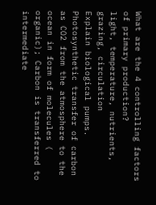What are the 4 controlling factors of primary production?
light, temperature, nutrients,
grazing, circulation
Explain biological pumps.
Photosynthetic transfer of carbon as CO2 from the atmosphere to the ocean in form of molecules ( organic); Carbon is transferred to intermediate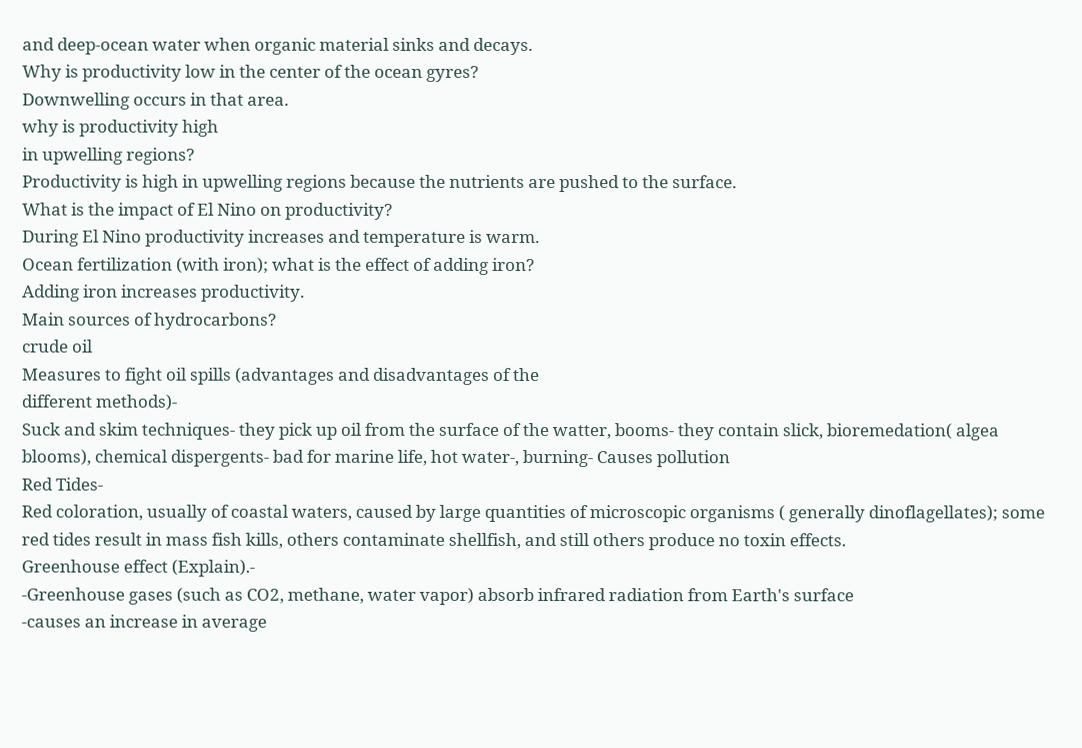and deep-ocean water when organic material sinks and decays.
Why is productivity low in the center of the ocean gyres?
Downwelling occurs in that area.
why is productivity high
in upwelling regions?
Productivity is high in upwelling regions because the nutrients are pushed to the surface.
What is the impact of El Nino on productivity?
During El Nino productivity increases and temperature is warm.
Ocean fertilization (with iron); what is the effect of adding iron?
Adding iron increases productivity.
Main sources of hydrocarbons?
crude oil
Measures to fight oil spills (advantages and disadvantages of the
different methods)-
Suck and skim techniques- they pick up oil from the surface of the watter, booms- they contain slick, bioremedation( algea blooms), chemical dispergents- bad for marine life, hot water-, burning- Causes pollution
Red Tides-
Red coloration, usually of coastal waters, caused by large quantities of microscopic organisms ( generally dinoflagellates); some red tides result in mass fish kills, others contaminate shellfish, and still others produce no toxin effects.
Greenhouse effect (Explain).-
-Greenhouse gases (such as CO2, methane, water vapor) absorb infrared radiation from Earth's surface
-causes an increase in average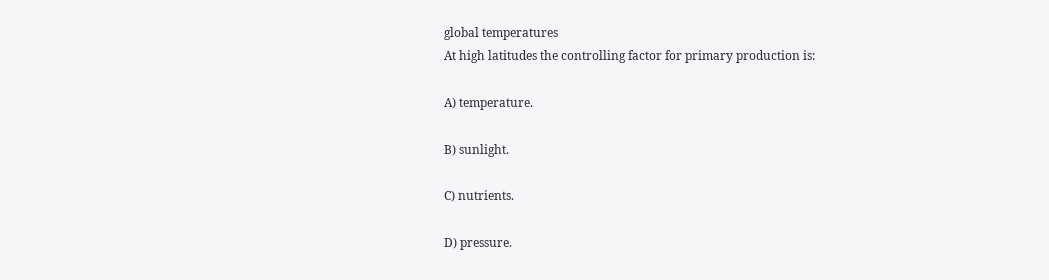global temperatures
At high latitudes the controlling factor for primary production is:

A) temperature.

B) sunlight.

C) nutrients.

D) pressure.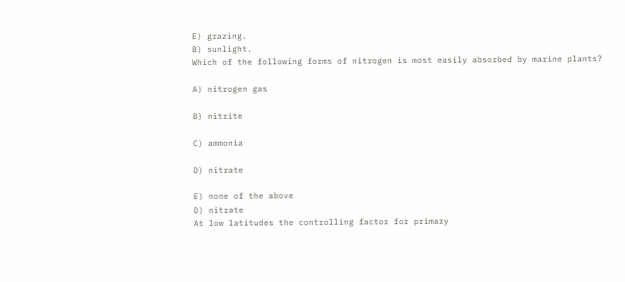E) grazing.
B) sunlight.
Which of the following forms of nitrogen is most easily absorbed by marine plants?

A) nitrogen gas

B) nitrite

C) ammonia

D) nitrate

E) none of the above
D) nitrate
At low latitudes the controlling factor for primary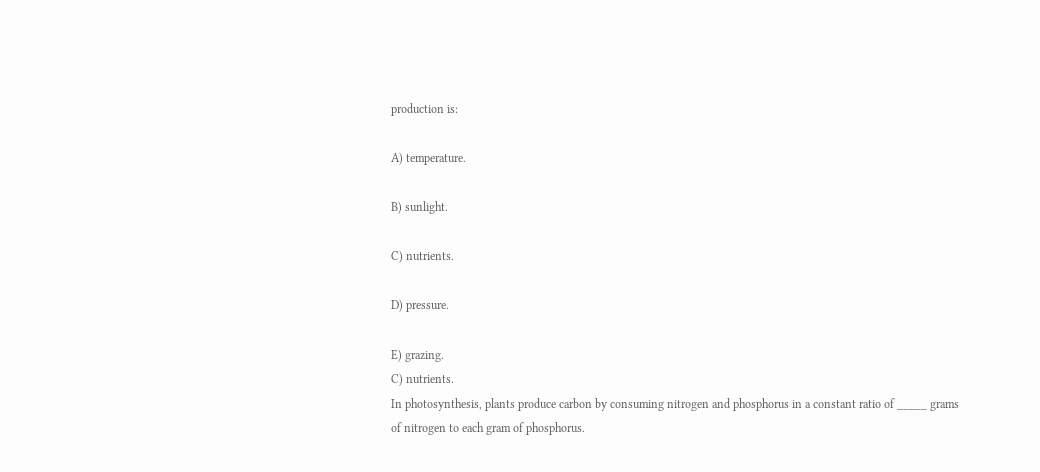production is:

A) temperature.

B) sunlight.

C) nutrients.

D) pressure.

E) grazing.
C) nutrients.
In photosynthesis, plants produce carbon by consuming nitrogen and phosphorus in a constant ratio of _____ grams of nitrogen to each gram of phosphorus.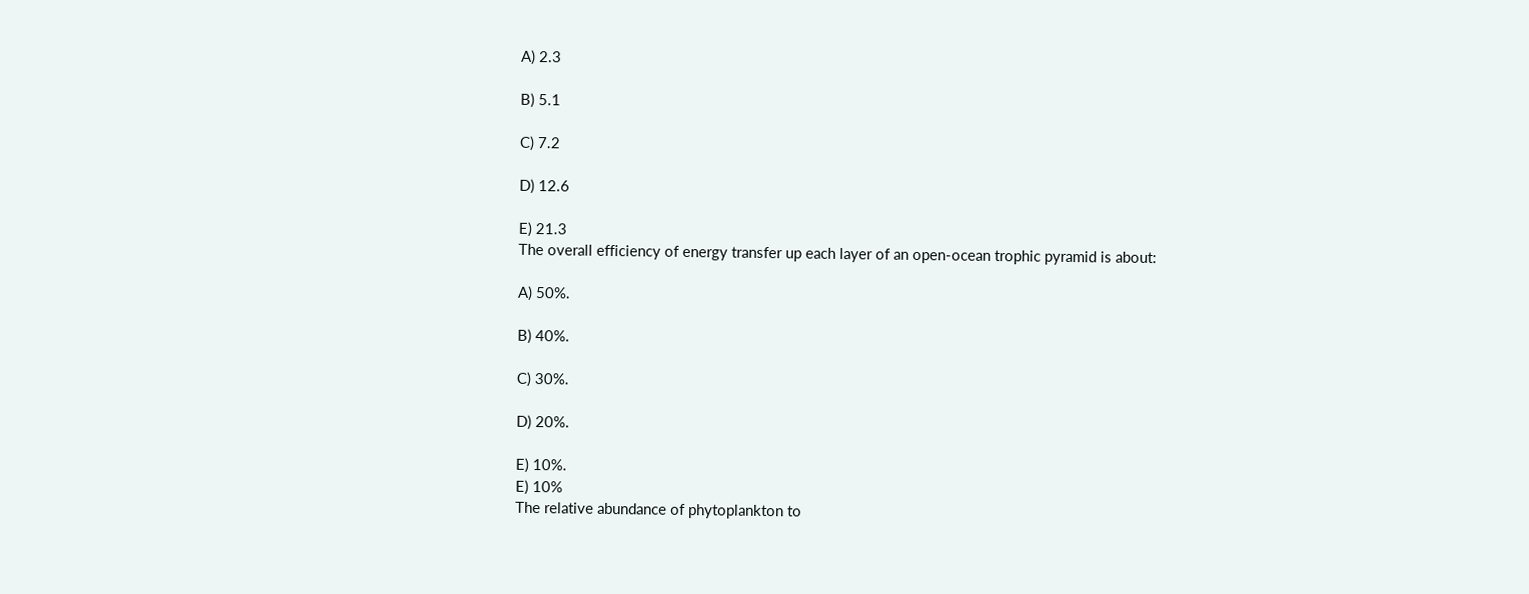A) 2.3

B) 5.1

C) 7.2

D) 12.6

E) 21.3
The overall efficiency of energy transfer up each layer of an open-ocean trophic pyramid is about:

A) 50%.

B) 40%.

C) 30%.

D) 20%.

E) 10%.
E) 10%
The relative abundance of phytoplankton to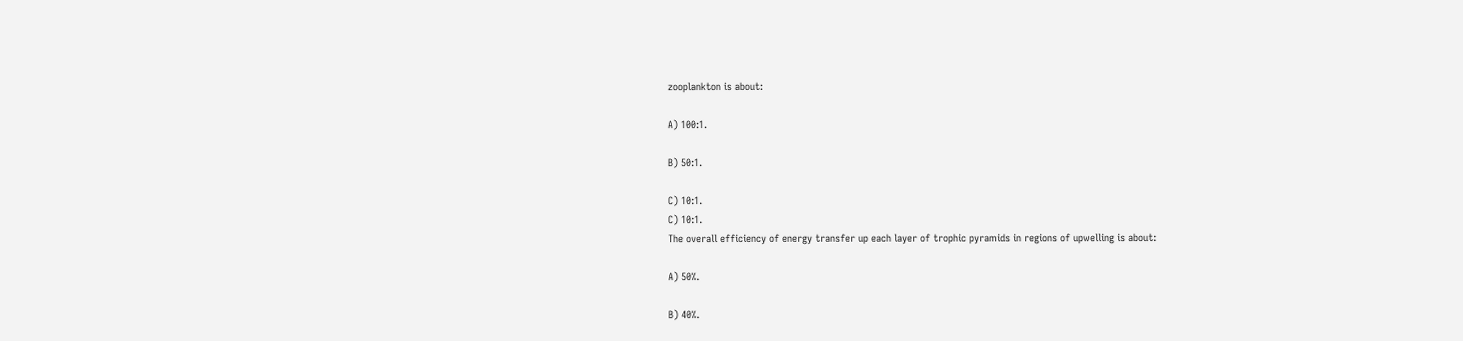zooplankton is about:

A) 100:1.

B) 50:1.

C) 10:1.
C) 10:1.
The overall efficiency of energy transfer up each layer of trophic pyramids in regions of upwelling is about:

A) 50%.

B) 40%.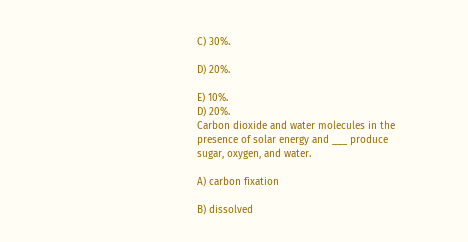C) 30%.

D) 20%.

E) 10%.
D) 20%.
Carbon dioxide and water molecules in the presence of solar energy and ___ produce sugar, oxygen, and water.

A) carbon fixation

B) dissolved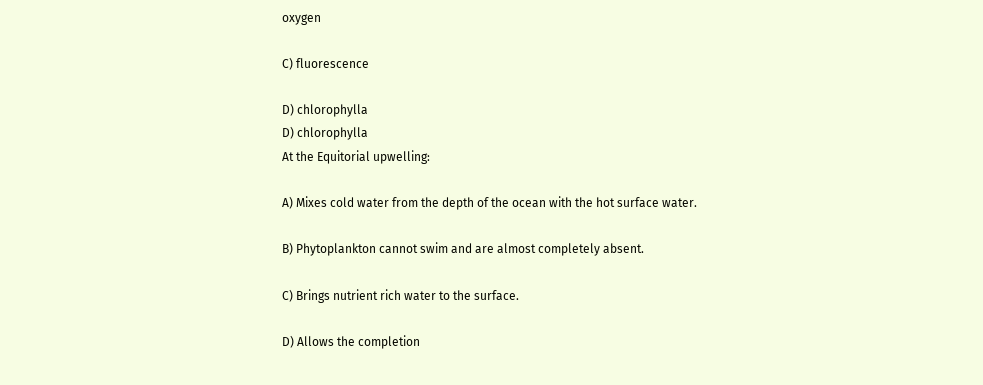oxygen

C) fluorescence

D) chlorophylla
D) chlorophylla
At the Equitorial upwelling:

A) Mixes cold water from the depth of the ocean with the hot surface water.

B) Phytoplankton cannot swim and are almost completely absent.

C) Brings nutrient rich water to the surface.

D) Allows the completion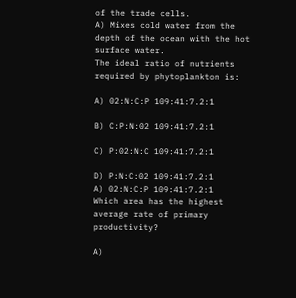of the trade cells.
A) Mixes cold water from the depth of the ocean with the hot surface water.
The ideal ratio of nutrients required by phytoplankton is:

A) 02:N:C:P 109:41:7.2:1

B) C:P:N:02 109:41:7.2:1

C) P:02:N:C 109:41:7.2:1

D) P:N:C:02 109:41:7.2:1
A) 02:N:C:P 109:41:7.2:1
Which area has the highest average rate of primary productivity?

A)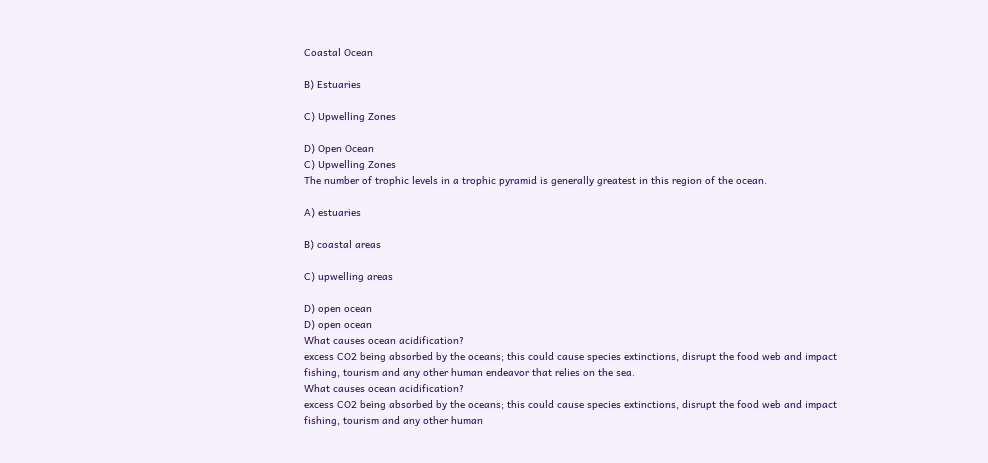Coastal Ocean

B) Estuaries

C) Upwelling Zones

D) Open Ocean
C) Upwelling Zones
The number of trophic levels in a trophic pyramid is generally greatest in this region of the ocean.

A) estuaries

B) coastal areas

C) upwelling areas

D) open ocean
D) open ocean
What causes ocean acidification?
excess CO2 being absorbed by the oceans; this could cause species extinctions, disrupt the food web and impact fishing, tourism and any other human endeavor that relies on the sea.
What causes ocean acidification?
excess CO2 being absorbed by the oceans; this could cause species extinctions, disrupt the food web and impact fishing, tourism and any other human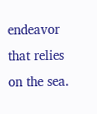endeavor that relies on the sea.